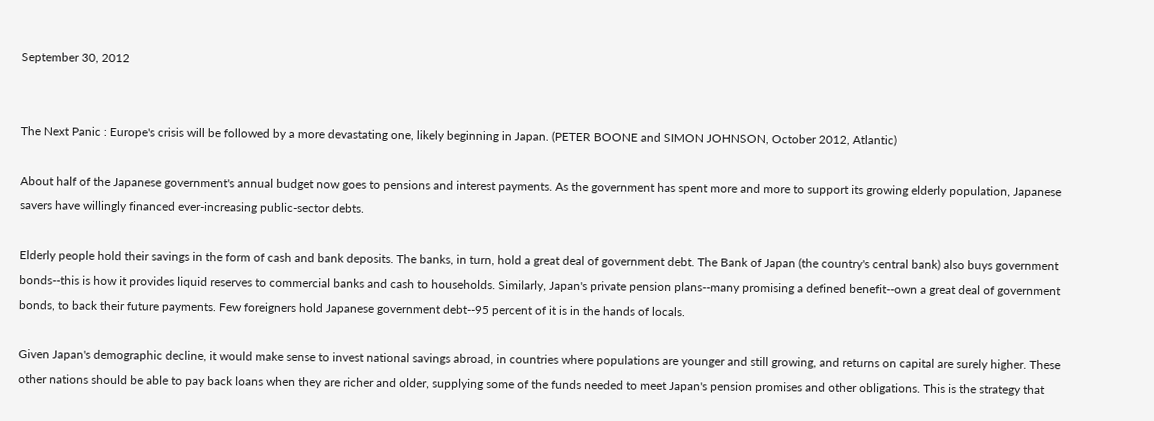September 30, 2012


The Next Panic : Europe's crisis will be followed by a more devastating one, likely beginning in Japan. (PETER BOONE and SIMON JOHNSON, October 2012, Atlantic)

About half of the Japanese government's annual budget now goes to pensions and interest payments. As the government has spent more and more to support its growing elderly population, Japanese savers have willingly financed ever-increasing public-sector debts.

Elderly people hold their savings in the form of cash and bank deposits. The banks, in turn, hold a great deal of government debt. The Bank of Japan (the country's central bank) also buys government bonds--this is how it provides liquid reserves to commercial banks and cash to households. Similarly, Japan's private pension plans--many promising a defined benefit--own a great deal of government bonds, to back their future payments. Few foreigners hold Japanese government debt--95 percent of it is in the hands of locals.

Given Japan's demographic decline, it would make sense to invest national savings abroad, in countries where populations are younger and still growing, and returns on capital are surely higher. These other nations should be able to pay back loans when they are richer and older, supplying some of the funds needed to meet Japan's pension promises and other obligations. This is the strategy that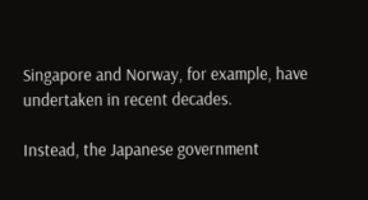Singapore and Norway, for example, have undertaken in recent decades.

Instead, the Japanese government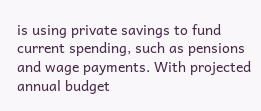is using private savings to fund current spending, such as pensions and wage payments. With projected annual budget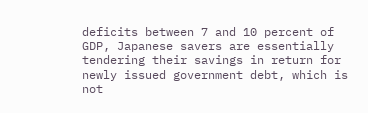deficits between 7 and 10 percent of GDP, Japanese savers are essentially tendering their savings in return for newly issued government debt, which is not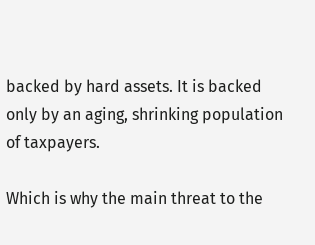backed by hard assets. It is backed only by an aging, shrinking population of taxpayers.

Which is why the main threat to the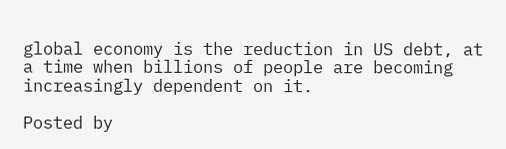global economy is the reduction in US debt, at a time when billions of people are becoming increasingly dependent on it.

Posted by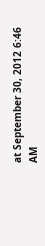at September 30, 2012 6:46 AM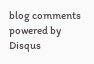blog comments powered by Disqus